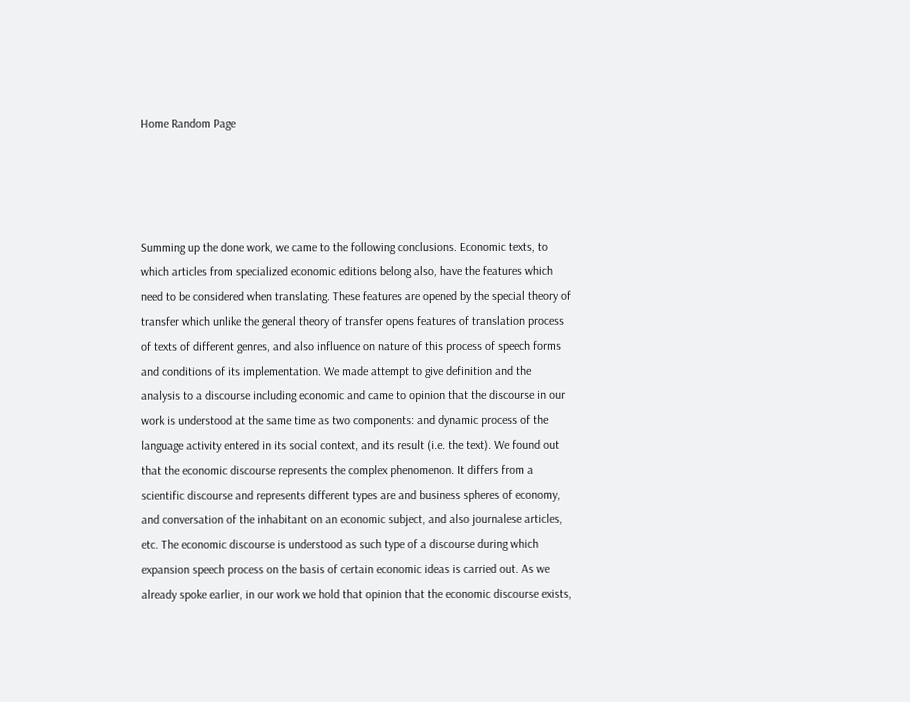Home Random Page




Summing up the done work, we came to the following conclusions. Economic texts, to which articles from specialized economic editions belong also, have the features which need to be considered when translating. These features are opened by the special theory of transfer which unlike the general theory of transfer opens features of translation process of texts of different genres, and also influence on nature of this process of speech forms and conditions of its implementation. We made attempt to give definition and the analysis to a discourse including economic and came to opinion that the discourse in our work is understood at the same time as two components: and dynamic process of the language activity entered in its social context, and its result (i.e. the text). We found out that the economic discourse represents the complex phenomenon. It differs from a scientific discourse and represents different types are and business spheres of economy, and conversation of the inhabitant on an economic subject, and also journalese articles, etc. The economic discourse is understood as such type of a discourse during which expansion speech process on the basis of certain economic ideas is carried out. As we already spoke earlier, in our work we hold that opinion that the economic discourse exists,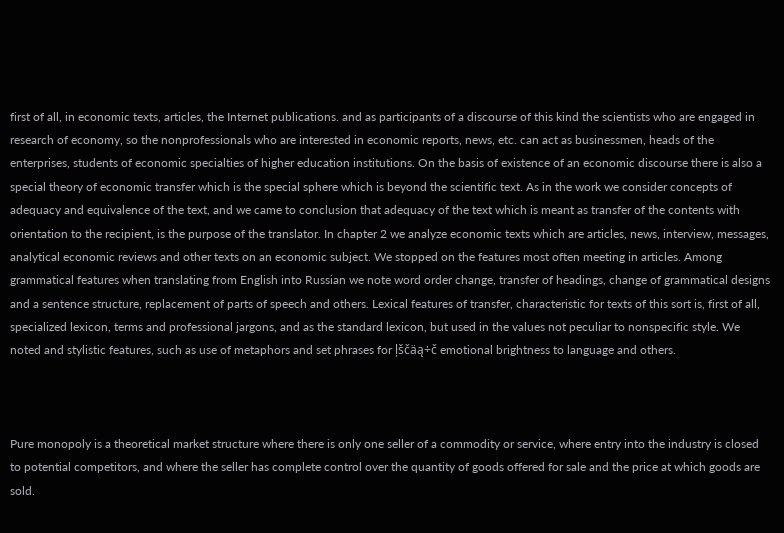first of all, in economic texts, articles, the Internet publications. and as participants of a discourse of this kind the scientists who are engaged in research of economy, so the nonprofessionals who are interested in economic reports, news, etc. can act as businessmen, heads of the enterprises, students of economic specialties of higher education institutions. On the basis of existence of an economic discourse there is also a special theory of economic transfer which is the special sphere which is beyond the scientific text. As in the work we consider concepts of adequacy and equivalence of the text, and we came to conclusion that adequacy of the text which is meant as transfer of the contents with orientation to the recipient, is the purpose of the translator. In chapter 2 we analyze economic texts which are articles, news, interview, messages, analytical economic reviews and other texts on an economic subject. We stopped on the features most often meeting in articles. Among grammatical features when translating from English into Russian we note word order change, transfer of headings, change of grammatical designs and a sentence structure, replacement of parts of speech and others. Lexical features of transfer, characteristic for texts of this sort is, first of all, specialized lexicon, terms and professional jargons, and as the standard lexicon, but used in the values not peculiar to nonspecific style. We noted and stylistic features, such as use of metaphors and set phrases for ļščäą÷č emotional brightness to language and others.



Pure monopoly is a theoretical market structure where there is only one seller of a commodity or service, where entry into the industry is closed to potential competitors, and where the seller has complete control over the quantity of goods offered for sale and the price at which goods are sold.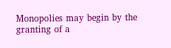Monopolies may begin by the granting of a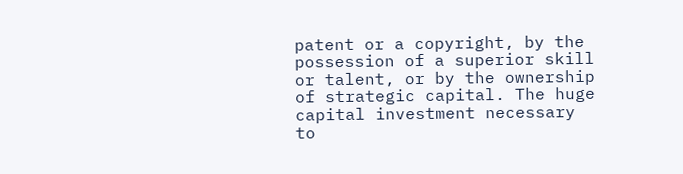patent or a copyright, by the possession of a superior skill or talent, or by the ownership of strategic capital. The huge capital investment necessary to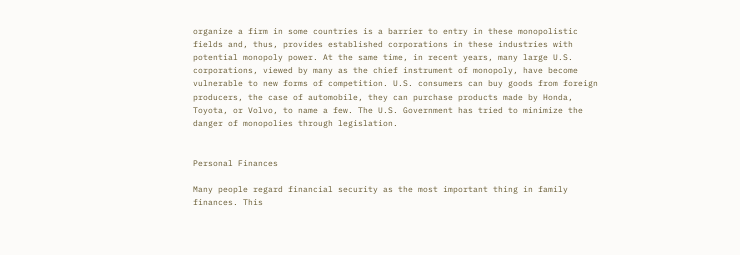organize a firm in some countries is a barrier to entry in these monopolistic fields and, thus, provides established corporations in these industries with potential monopoly power. At the same time, in recent years, many large U.S. corporations, viewed by many as the chief instrument of monopoly, have become vulnerable to new forms of competition. U.S. consumers can buy goods from foreign producers, the case of automobile, they can purchase products made by Honda, Toyota, or Volvo, to name a few. The U.S. Government has tried to minimize the danger of monopolies through legislation.


Personal Finances

Many people regard financial security as the most important thing in family finances. This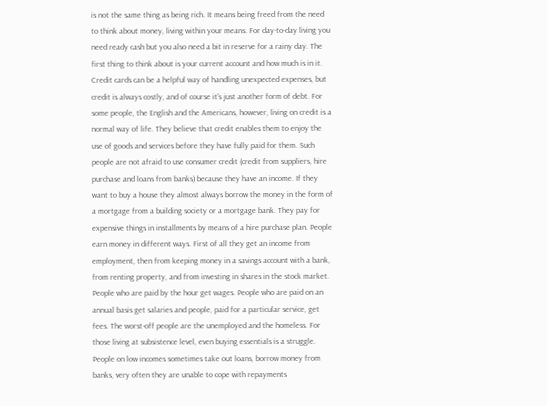is not the same thing as being rich. It means being freed from the need to think about money, living within your means. For day-to-day living you need ready cash but you also need a bit in reserve for a rainy day. The first thing to think about is your current account and how much is in it. Credit cards can be a helpful way of handling unexpected expenses, but credit is always costly, and of course it's just another form of debt. For some people, the English and the Americans, however, living on credit is a normal way of life. They believe that credit enables them to enjoy the use of goods and services before they have fully paid for them. Such people are not afraid to use consumer credit (credit from suppliers, hire purchase and loans from banks) because they have an income. If they want to buy a house they almost always borrow the money in the form of a mortgage from a building society or a mortgage bank. They pay for expensive things in installments by means of a hire purchase plan. People earn money in different ways. First of all they get an income from employment, then from keeping money in a savings account with a bank, from renting property, and from investing in shares in the stock market. People who are paid by the hour get wages. People who are paid on an annual basis get salaries and people, paid for a particular service, get fees. The worst-off people are the unemployed and the homeless. For those living at subsistence level, even buying essentials is a struggle. People on low incomes sometimes take out loans, borrow money from banks, very often they are unable to cope with repayments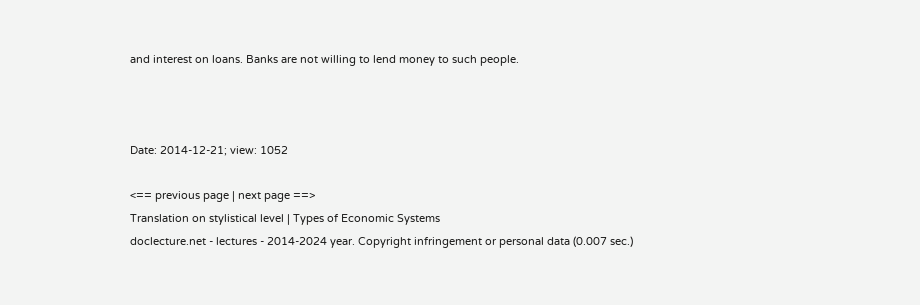and interest on loans. Banks are not willing to lend money to such people.



Date: 2014-12-21; view: 1052

<== previous page | next page ==>
Translation on stylistical level | Types of Economic Systems
doclecture.net - lectures - 2014-2024 year. Copyright infringement or personal data (0.007 sec.)